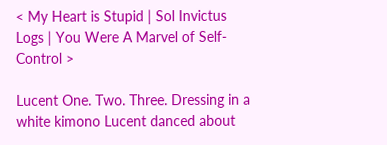< My Heart is Stupid | Sol Invictus Logs | You Were A Marvel of Self-Control >

Lucent One. Two. Three. Dressing in a white kimono Lucent danced about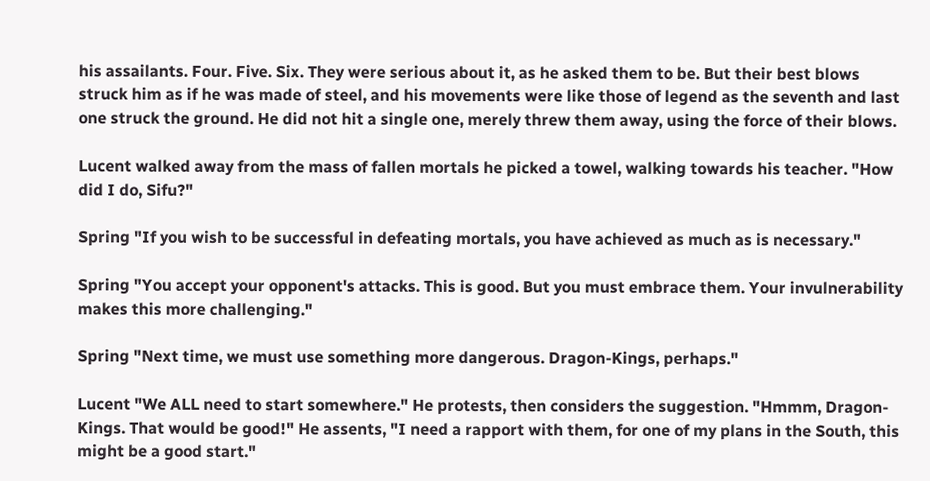his assailants. Four. Five. Six. They were serious about it, as he asked them to be. But their best blows struck him as if he was made of steel, and his movements were like those of legend as the seventh and last one struck the ground. He did not hit a single one, merely threw them away, using the force of their blows.

Lucent walked away from the mass of fallen mortals he picked a towel, walking towards his teacher. "How did I do, Sifu?"

Spring "If you wish to be successful in defeating mortals, you have achieved as much as is necessary."

Spring "You accept your opponent's attacks. This is good. But you must embrace them. Your invulnerability makes this more challenging."

Spring "Next time, we must use something more dangerous. Dragon-Kings, perhaps."

Lucent "We ALL need to start somewhere." He protests, then considers the suggestion. "Hmmm, Dragon-Kings. That would be good!" He assents, "I need a rapport with them, for one of my plans in the South, this might be a good start."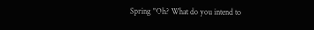Spring "Oh? What do you intend to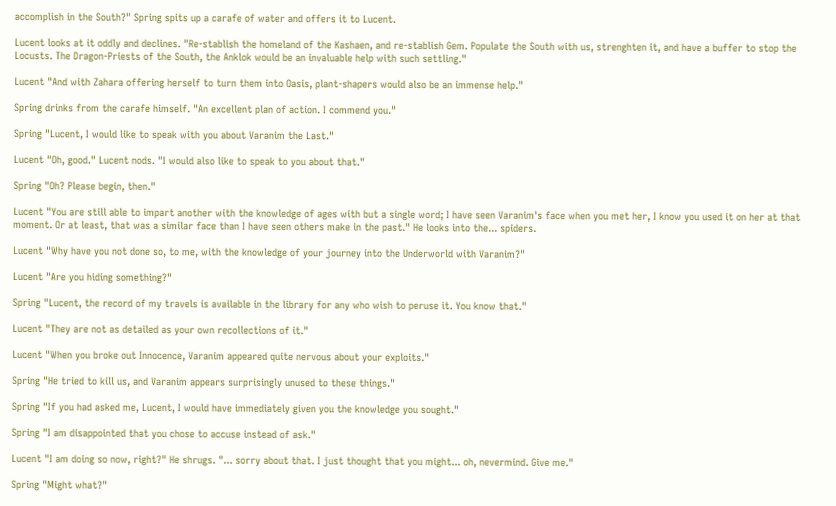accomplish in the South?" Spring spits up a carafe of water and offers it to Lucent.

Lucent looks at it oddly and declines. "Re-stablish the homeland of the Kashaen, and re-stablish Gem. Populate the South with us, strenghten it, and have a buffer to stop the Locusts. The Dragon-Priests of the South, the Anklok would be an invaluable help with such settling."

Lucent "And with Zahara offering herself to turn them into Oasis, plant-shapers would also be an immense help."

Spring drinks from the carafe himself. "An excellent plan of action. I commend you."

Spring "Lucent, I would like to speak with you about Varanim the Last."

Lucent "Oh, good." Lucent nods. "I would also like to speak to you about that."

Spring "Oh? Please begin, then."

Lucent "You are still able to impart another with the knowledge of ages with but a single word; I have seen Varanim's face when you met her, I know you used it on her at that moment. Or at least, that was a similar face than I have seen others make in the past." He looks into the... spiders.

Lucent "Why have you not done so, to me, with the knowledge of your journey into the Underworld with Varanim?"

Lucent "Are you hiding something?"

Spring "Lucent, the record of my travels is available in the library for any who wish to peruse it. You know that."

Lucent "They are not as detailed as your own recollections of it."

Lucent "When you broke out Innocence, Varanim appeared quite nervous about your exploits."

Spring "He tried to kill us, and Varanim appears surprisingly unused to these things."

Spring "If you had asked me, Lucent, I would have immediately given you the knowledge you sought."

Spring "I am disappointed that you chose to accuse instead of ask."

Lucent "I am doing so now, right?" He shrugs. "... sorry about that. I just thought that you might... oh, nevermind. Give me."

Spring "Might what?"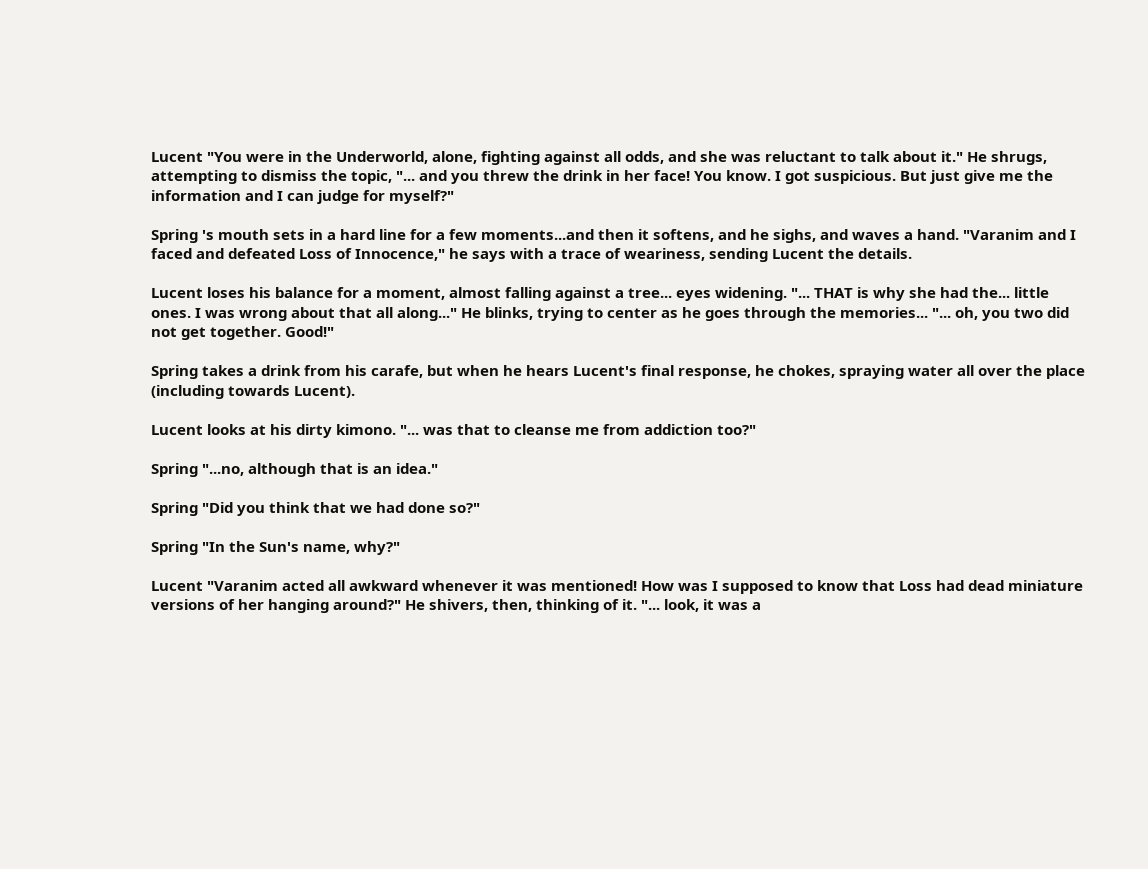Lucent "You were in the Underworld, alone, fighting against all odds, and she was reluctant to talk about it." He shrugs, attempting to dismiss the topic, "... and you threw the drink in her face! You know. I got suspicious. But just give me the information and I can judge for myself?"

Spring 's mouth sets in a hard line for a few moments...and then it softens, and he sighs, and waves a hand. "Varanim and I faced and defeated Loss of Innocence," he says with a trace of weariness, sending Lucent the details.

Lucent loses his balance for a moment, almost falling against a tree... eyes widening. "... THAT is why she had the... little ones. I was wrong about that all along..." He blinks, trying to center as he goes through the memories... "... oh, you two did not get together. Good!"

Spring takes a drink from his carafe, but when he hears Lucent's final response, he chokes, spraying water all over the place (including towards Lucent).

Lucent looks at his dirty kimono. "... was that to cleanse me from addiction too?"

Spring "...no, although that is an idea."

Spring "Did you think that we had done so?"

Spring "In the Sun's name, why?"

Lucent "Varanim acted all awkward whenever it was mentioned! How was I supposed to know that Loss had dead miniature versions of her hanging around?" He shivers, then, thinking of it. "... look, it was a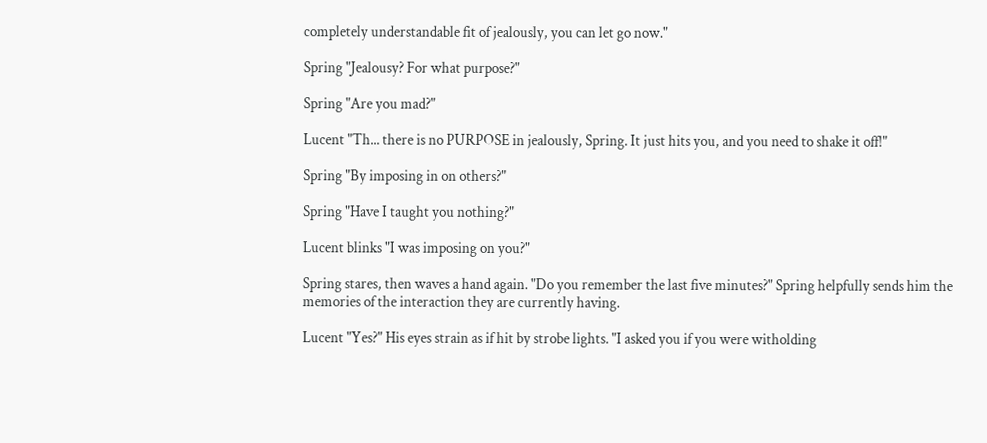completely understandable fit of jealously, you can let go now."

Spring "Jealousy? For what purpose?"

Spring "Are you mad?"

Lucent "Th... there is no PURPOSE in jealously, Spring. It just hits you, and you need to shake it off!"

Spring "By imposing in on others?"

Spring "Have I taught you nothing?"

Lucent blinks "I was imposing on you?"

Spring stares, then waves a hand again. "Do you remember the last five minutes?" Spring helpfully sends him the memories of the interaction they are currently having.

Lucent "Yes?" His eyes strain as if hit by strobe lights. "I asked you if you were witholding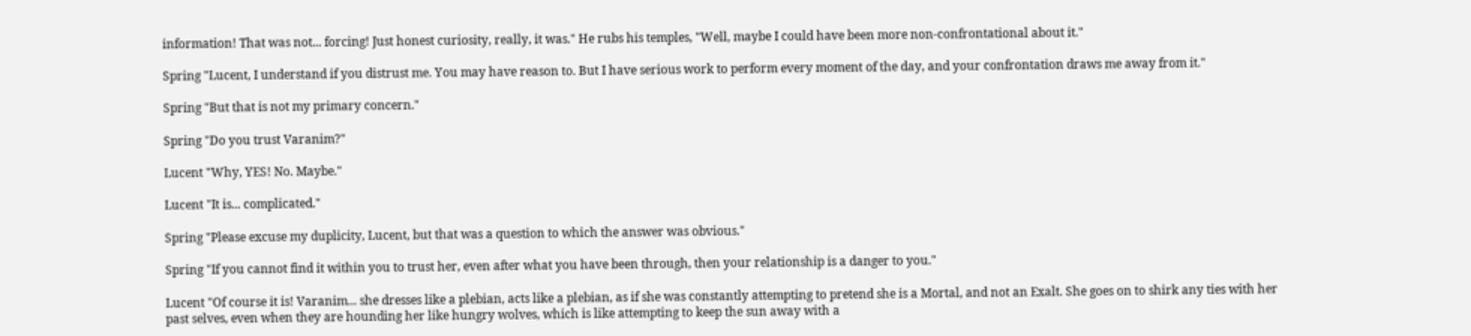information! That was not... forcing! Just honest curiosity, really, it was." He rubs his temples, "Well, maybe I could have been more non-confrontational about it."

Spring "Lucent, I understand if you distrust me. You may have reason to. But I have serious work to perform every moment of the day, and your confrontation draws me away from it."

Spring "But that is not my primary concern."

Spring "Do you trust Varanim?"

Lucent "Why, YES! No. Maybe."

Lucent "It is... complicated."

Spring "Please excuse my duplicity, Lucent, but that was a question to which the answer was obvious."

Spring "If you cannot find it within you to trust her, even after what you have been through, then your relationship is a danger to you."

Lucent "Of course it is! Varanim... she dresses like a plebian, acts like a plebian, as if she was constantly attempting to pretend she is a Mortal, and not an Exalt. She goes on to shirk any ties with her past selves, even when they are hounding her like hungry wolves, which is like attempting to keep the sun away with a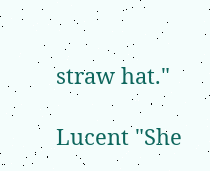straw hat."

Lucent "She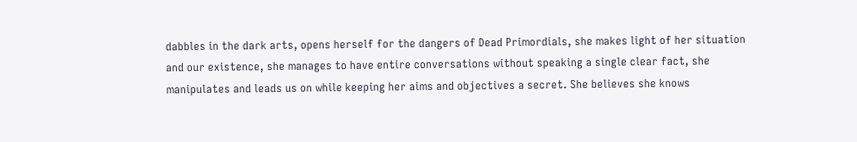dabbles in the dark arts, opens herself for the dangers of Dead Primordials, she makes light of her situation and our existence, she manages to have entire conversations without speaking a single clear fact, she manipulates and leads us on while keeping her aims and objectives a secret. She believes she knows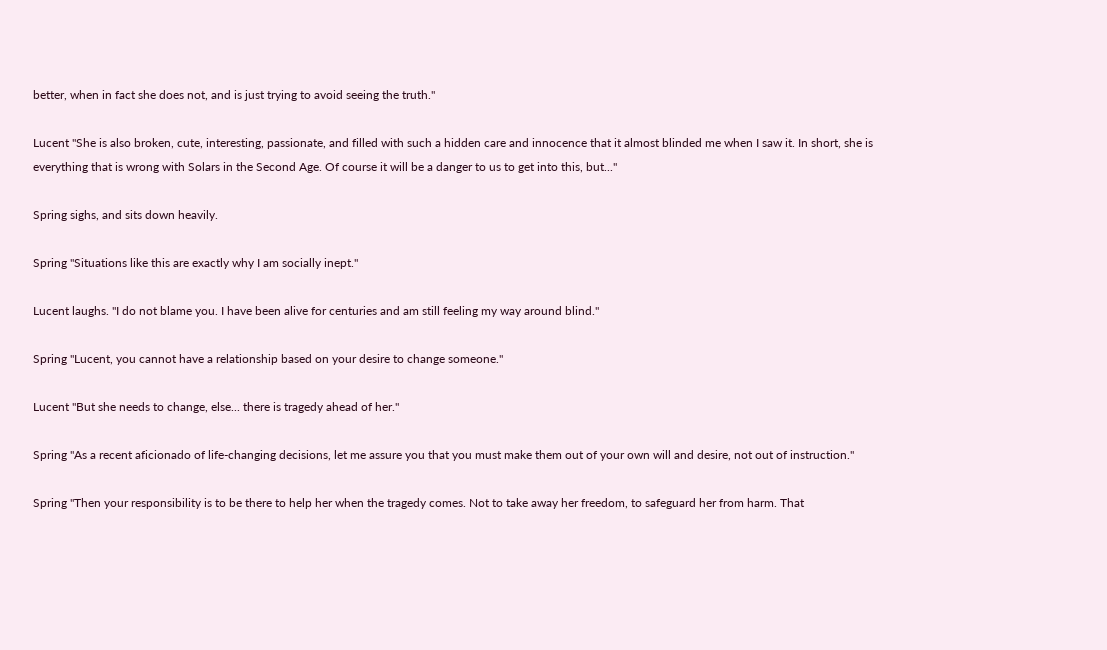better, when in fact she does not, and is just trying to avoid seeing the truth."

Lucent "She is also broken, cute, interesting, passionate, and filled with such a hidden care and innocence that it almost blinded me when I saw it. In short, she is everything that is wrong with Solars in the Second Age. Of course it will be a danger to us to get into this, but..."

Spring sighs, and sits down heavily.

Spring "Situations like this are exactly why I am socially inept."

Lucent laughs. "I do not blame you. I have been alive for centuries and am still feeling my way around blind."

Spring "Lucent, you cannot have a relationship based on your desire to change someone."

Lucent "But she needs to change, else... there is tragedy ahead of her."

Spring "As a recent aficionado of life-changing decisions, let me assure you that you must make them out of your own will and desire, not out of instruction."

Spring "Then your responsibility is to be there to help her when the tragedy comes. Not to take away her freedom, to safeguard her from harm. That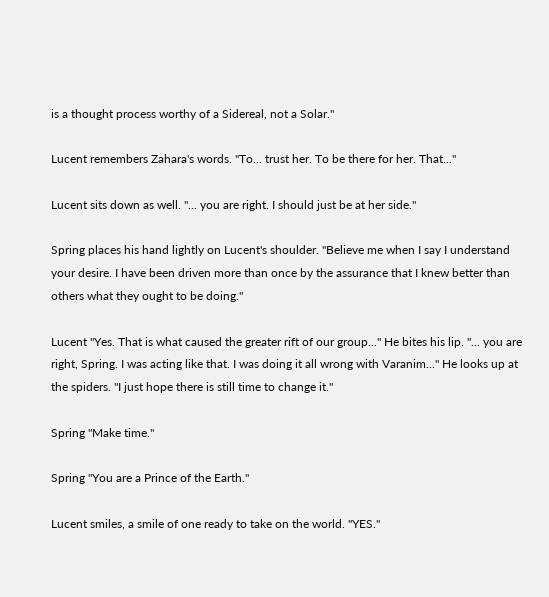is a thought process worthy of a Sidereal, not a Solar."

Lucent remembers Zahara's words. "To... trust her. To be there for her. That..."

Lucent sits down as well. "... you are right. I should just be at her side."

Spring places his hand lightly on Lucent's shoulder. "Believe me when I say I understand your desire. I have been driven more than once by the assurance that I knew better than others what they ought to be doing."

Lucent "Yes. That is what caused the greater rift of our group..." He bites his lip. "... you are right, Spring. I was acting like that. I was doing it all wrong with Varanim..." He looks up at the spiders. "I just hope there is still time to change it."

Spring "Make time."

Spring "You are a Prince of the Earth."

Lucent smiles, a smile of one ready to take on the world. "YES."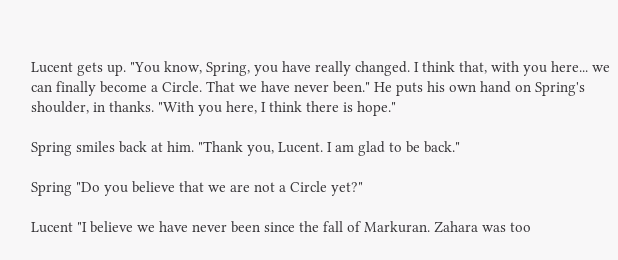Lucent gets up. "You know, Spring, you have really changed. I think that, with you here... we can finally become a Circle. That we have never been." He puts his own hand on Spring's shoulder, in thanks. "With you here, I think there is hope."

Spring smiles back at him. "Thank you, Lucent. I am glad to be back."

Spring "Do you believe that we are not a Circle yet?"

Lucent "I believe we have never been since the fall of Markuran. Zahara was too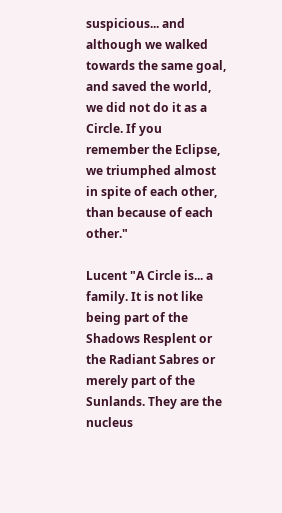suspicious... and although we walked towards the same goal, and saved the world, we did not do it as a Circle. If you remember the Eclipse, we triumphed almost in spite of each other, than because of each other."

Lucent "A Circle is... a family. It is not like being part of the Shadows Resplent or the Radiant Sabres or merely part of the Sunlands. They are the nucleus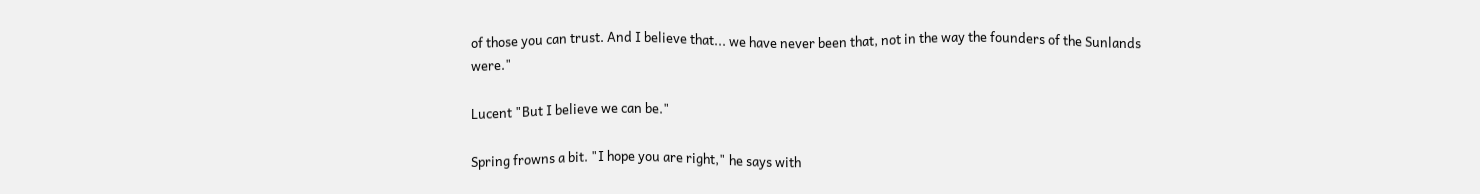of those you can trust. And I believe that... we have never been that, not in the way the founders of the Sunlands were."

Lucent "But I believe we can be."

Spring frowns a bit. "I hope you are right," he says with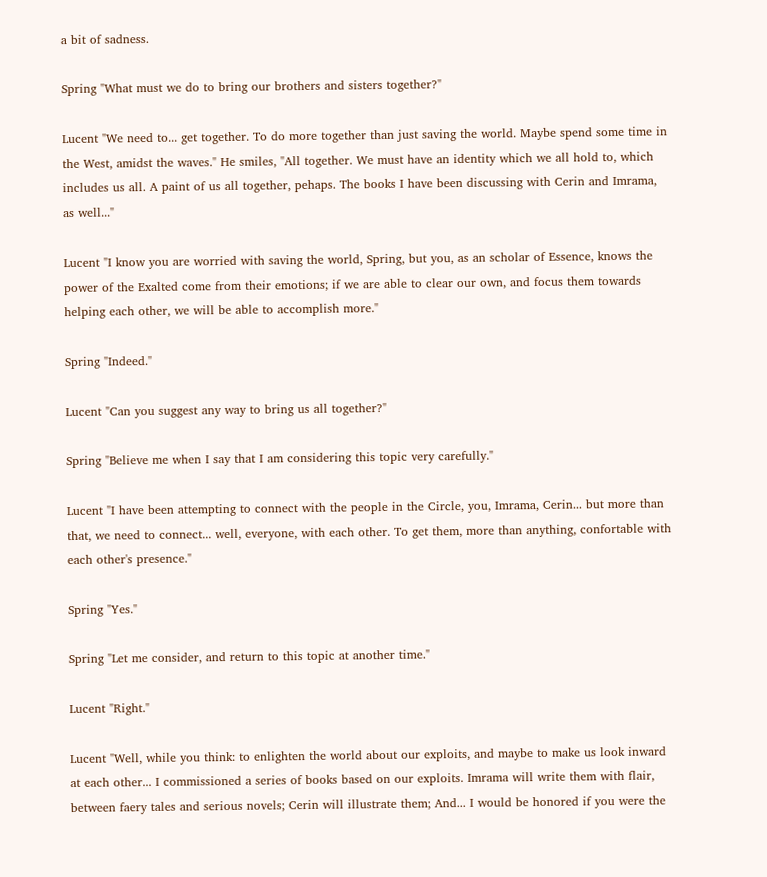a bit of sadness.

Spring "What must we do to bring our brothers and sisters together?"

Lucent "We need to... get together. To do more together than just saving the world. Maybe spend some time in the West, amidst the waves." He smiles, "All together. We must have an identity which we all hold to, which includes us all. A paint of us all together, pehaps. The books I have been discussing with Cerin and Imrama, as well..."

Lucent "I know you are worried with saving the world, Spring, but you, as an scholar of Essence, knows the power of the Exalted come from their emotions; if we are able to clear our own, and focus them towards helping each other, we will be able to accomplish more."

Spring "Indeed."

Lucent "Can you suggest any way to bring us all together?"

Spring "Believe me when I say that I am considering this topic very carefully."

Lucent "I have been attempting to connect with the people in the Circle, you, Imrama, Cerin... but more than that, we need to connect... well, everyone, with each other. To get them, more than anything, confortable with each other's presence."

Spring "Yes."

Spring "Let me consider, and return to this topic at another time."

Lucent "Right."

Lucent "Well, while you think: to enlighten the world about our exploits, and maybe to make us look inward at each other... I commissioned a series of books based on our exploits. Imrama will write them with flair, between faery tales and serious novels; Cerin will illustrate them; And... I would be honored if you were the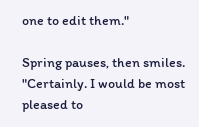one to edit them."

Spring pauses, then smiles. "Certainly. I would be most pleased to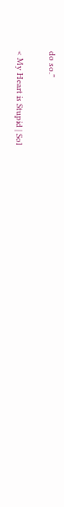do so."

< My Heart is Stupid | Sol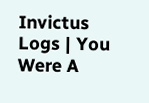Invictus Logs | You Were A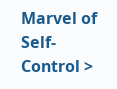Marvel of Self-Control >